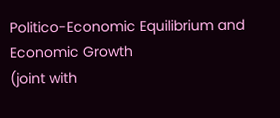Politico-Economic Equilibrium and Economic Growth
(joint with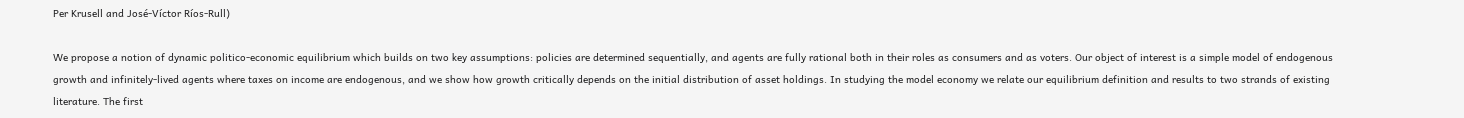Per Krusell and José-Víctor Ríos-Rull)

We propose a notion of dynamic politico-economic equilibrium which builds on two key assumptions: policies are determined sequentially, and agents are fully rational both in their roles as consumers and as voters. Our object of interest is a simple model of endogenous growth and infinitely-lived agents where taxes on income are endogenous, and we show how growth critically depends on the initial distribution of asset holdings. In studying the model economy we relate our equilibrium definition and results to two strands of existing literature. The first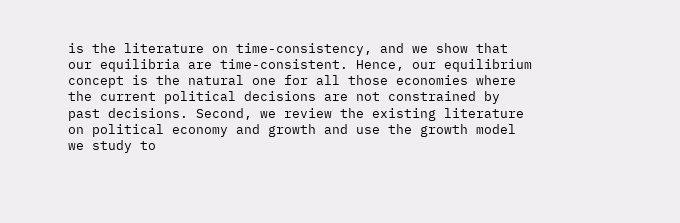is the literature on time-consistency, and we show that our equilibria are time-consistent. Hence, our equilibrium concept is the natural one for all those economies where the current political decisions are not constrained by past decisions. Second, we review the existing literature on political economy and growth and use the growth model we study to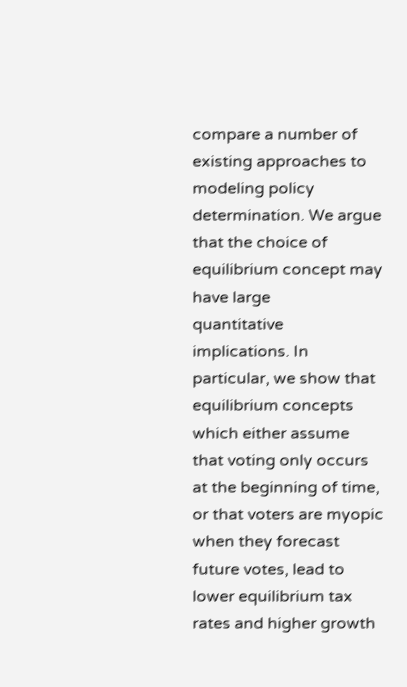compare a number of existing approaches to modeling policy determination. We argue that the choice of equilibrium concept may have large
quantitative implications. In particular, we show that equilibrium concepts which either assume that voting only occurs at the beginning of time, or that voters are myopic when they forecast future votes, lead to lower equilibrium tax rates and higher growth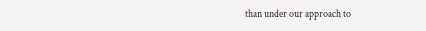than under our approach to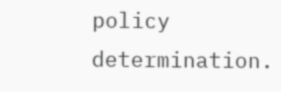policy determination.